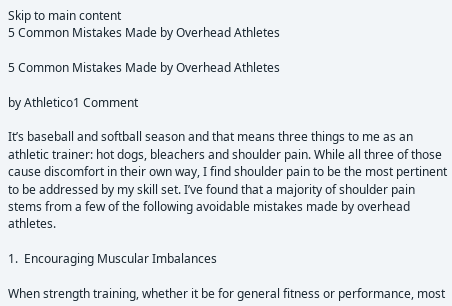Skip to main content
5 Common Mistakes Made by Overhead Athletes

5 Common Mistakes Made by Overhead Athletes

by Athletico1 Comment

It’s baseball and softball season and that means three things to me as an athletic trainer: hot dogs, bleachers and shoulder pain. While all three of those cause discomfort in their own way, I find shoulder pain to be the most pertinent to be addressed by my skill set. I’ve found that a majority of shoulder pain stems from a few of the following avoidable mistakes made by overhead athletes.

1.  Encouraging Muscular Imbalances

When strength training, whether it be for general fitness or performance, most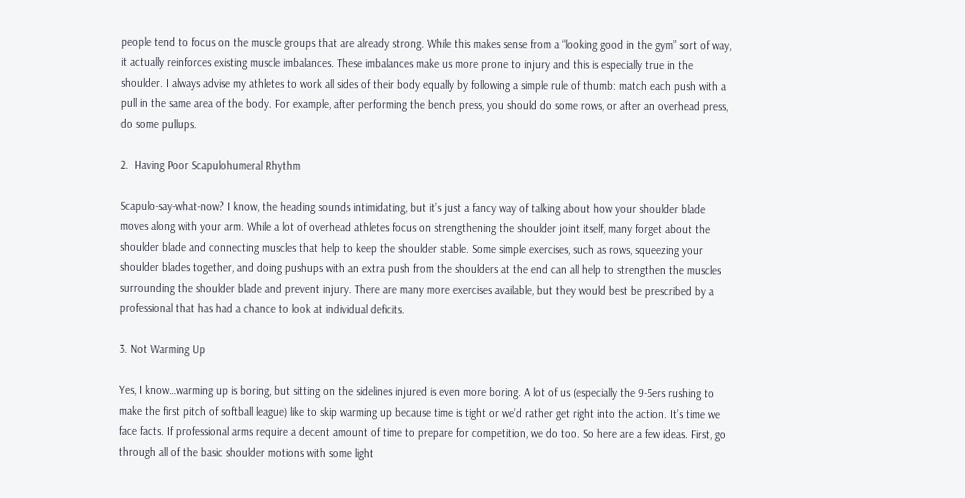people tend to focus on the muscle groups that are already strong. While this makes sense from a “looking good in the gym” sort of way, it actually reinforces existing muscle imbalances. These imbalances make us more prone to injury and this is especially true in the shoulder. I always advise my athletes to work all sides of their body equally by following a simple rule of thumb: match each push with a pull in the same area of the body. For example, after performing the bench press, you should do some rows, or after an overhead press, do some pullups.

2.  Having Poor Scapulohumeral Rhythm

Scapulo-say-what-now? I know, the heading sounds intimidating, but it’s just a fancy way of talking about how your shoulder blade moves along with your arm. While a lot of overhead athletes focus on strengthening the shoulder joint itself, many forget about the shoulder blade and connecting muscles that help to keep the shoulder stable. Some simple exercises, such as rows, squeezing your shoulder blades together, and doing pushups with an extra push from the shoulders at the end can all help to strengthen the muscles surrounding the shoulder blade and prevent injury. There are many more exercises available, but they would best be prescribed by a professional that has had a chance to look at individual deficits.

3. Not Warming Up

Yes, I know…warming up is boring, but sitting on the sidelines injured is even more boring. A lot of us (especially the 9-5ers rushing to make the first pitch of softball league) like to skip warming up because time is tight or we’d rather get right into the action. It’s time we face facts. If professional arms require a decent amount of time to prepare for competition, we do too. So here are a few ideas. First, go through all of the basic shoulder motions with some light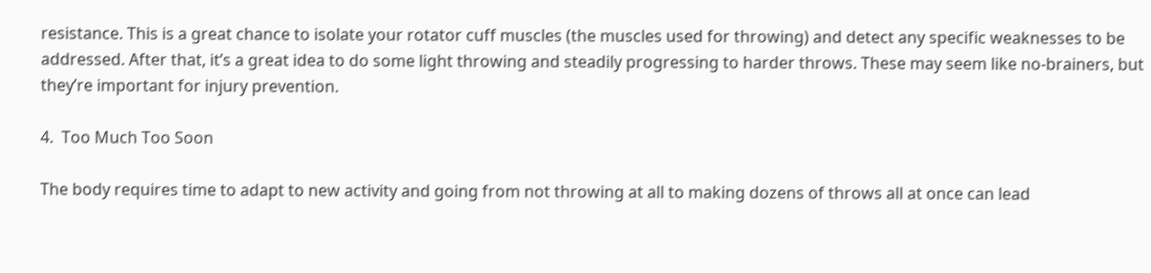resistance. This is a great chance to isolate your rotator cuff muscles (the muscles used for throwing) and detect any specific weaknesses to be addressed. After that, it’s a great idea to do some light throwing and steadily progressing to harder throws. These may seem like no-brainers, but they’re important for injury prevention.

4.  Too Much Too Soon

The body requires time to adapt to new activity and going from not throwing at all to making dozens of throws all at once can lead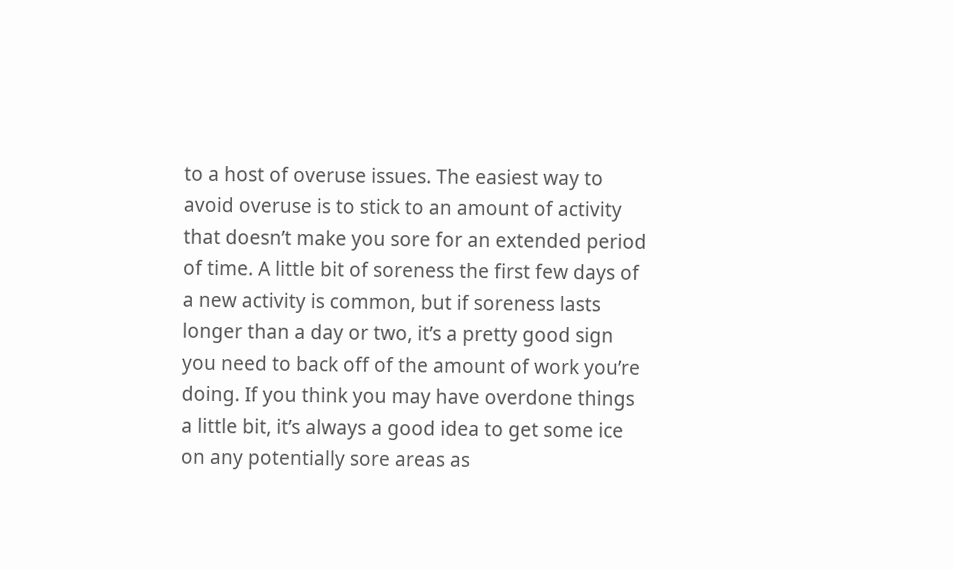to a host of overuse issues. The easiest way to avoid overuse is to stick to an amount of activity that doesn’t make you sore for an extended period of time. A little bit of soreness the first few days of a new activity is common, but if soreness lasts longer than a day or two, it’s a pretty good sign you need to back off of the amount of work you’re doing. If you think you may have overdone things a little bit, it’s always a good idea to get some ice on any potentially sore areas as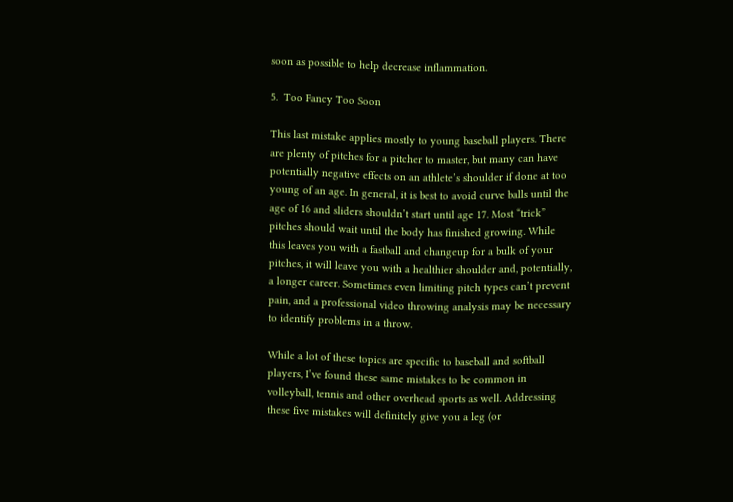soon as possible to help decrease inflammation.

5.  Too Fancy Too Soon

This last mistake applies mostly to young baseball players. There are plenty of pitches for a pitcher to master, but many can have potentially negative effects on an athlete’s shoulder if done at too young of an age. In general, it is best to avoid curve balls until the age of 16 and sliders shouldn’t start until age 17. Most “trick” pitches should wait until the body has finished growing. While this leaves you with a fastball and changeup for a bulk of your pitches, it will leave you with a healthier shoulder and, potentially, a longer career. Sometimes even limiting pitch types can’t prevent pain, and a professional video throwing analysis may be necessary to identify problems in a throw.

While a lot of these topics are specific to baseball and softball players, I’ve found these same mistakes to be common in volleyball, tennis and other overhead sports as well. Addressing these five mistakes will definitely give you a leg (or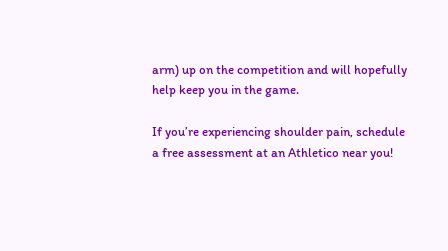arm) up on the competition and will hopefully help keep you in the game.

If you’re experiencing shoulder pain, schedule a free assessment at an Athletico near you!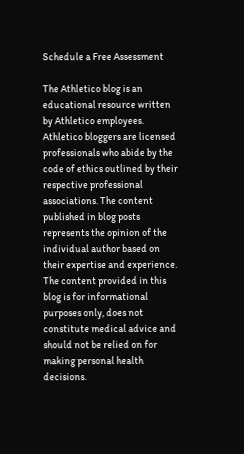Schedule a Free Assessment

The Athletico blog is an educational resource written by Athletico employees. Athletico bloggers are licensed professionals who abide by the code of ethics outlined by their respective professional associations. The content published in blog posts represents the opinion of the individual author based on their expertise and experience. The content provided in this blog is for informational purposes only, does not constitute medical advice and should not be relied on for making personal health decisions.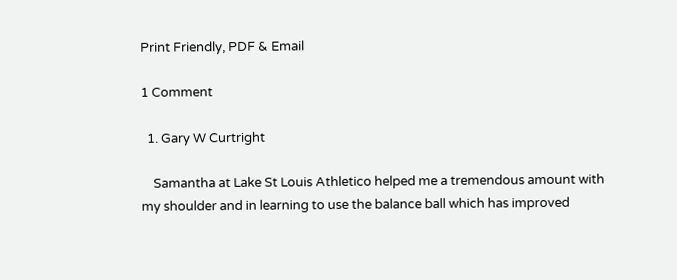Print Friendly, PDF & Email

1 Comment

  1. Gary W Curtright

    Samantha at Lake St Louis Athletico helped me a tremendous amount with my shoulder and in learning to use the balance ball which has improved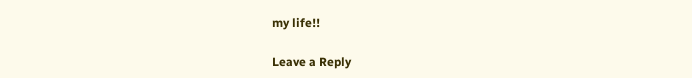my life!!

Leave a Reply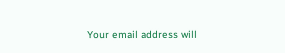Your email address will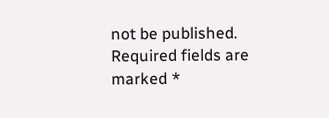not be published. Required fields are marked *